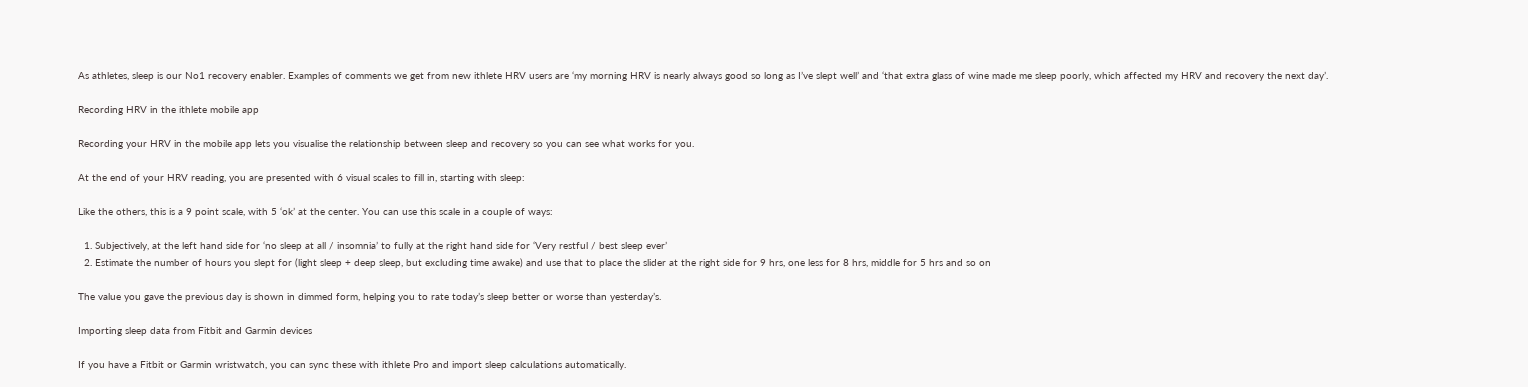As athletes, sleep is our No1 recovery enabler. Examples of comments we get from new ithlete HRV users are ‘my morning HRV is nearly always good so long as I’ve slept well’ and ‘that extra glass of wine made me sleep poorly, which affected my HRV and recovery the next day’.

Recording HRV in the ithlete mobile app

Recording your HRV in the mobile app lets you visualise the relationship between sleep and recovery so you can see what works for you.

At the end of your HRV reading, you are presented with 6 visual scales to fill in, starting with sleep:

Like the others, this is a 9 point scale, with 5 ‘ok’ at the center. You can use this scale in a couple of ways:

  1. Subjectively, at the left hand side for ‘no sleep at all / insomnia’ to fully at the right hand side for ‘Very restful / best sleep ever’
  2. Estimate the number of hours you slept for (light sleep + deep sleep, but excluding time awake) and use that to place the slider at the right side for 9 hrs, one less for 8 hrs, middle for 5 hrs and so on

The value you gave the previous day is shown in dimmed form, helping you to rate today’s sleep better or worse than yesterday’s.

Importing sleep data from Fitbit and Garmin devices

If you have a Fitbit or Garmin wristwatch, you can sync these with ithlete Pro and import sleep calculations automatically.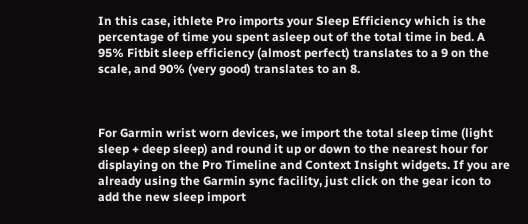In this case, ithlete Pro imports your Sleep Efficiency which is the percentage of time you spent asleep out of the total time in bed. A 95% Fitbit sleep efficiency (almost perfect) translates to a 9 on the scale, and 90% (very good) translates to an 8.



For Garmin wrist worn devices, we import the total sleep time (light sleep + deep sleep) and round it up or down to the nearest hour for displaying on the Pro Timeline and Context Insight widgets. If you are already using the Garmin sync facility, just click on the gear icon to add the new sleep import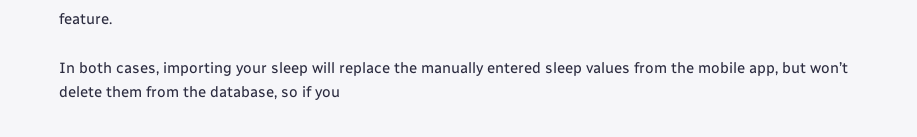feature.

In both cases, importing your sleep will replace the manually entered sleep values from the mobile app, but won’t delete them from the database, so if you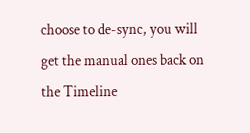choose to de-sync, you will get the manual ones back on the Timeline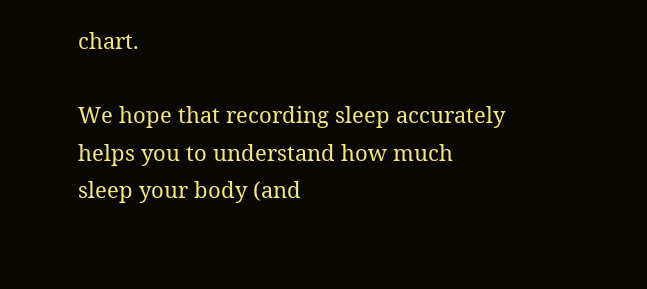chart.

We hope that recording sleep accurately helps you to understand how much sleep your body (and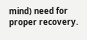mind) need for proper recovery.